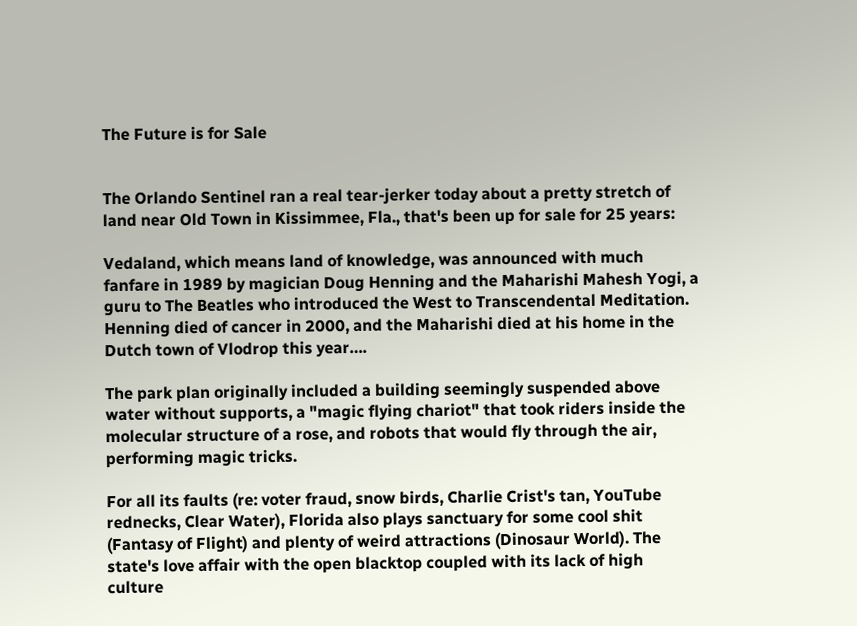The Future is for Sale


The Orlando Sentinel ran a real tear-jerker today about a pretty stretch of land near Old Town in Kissimmee, Fla., that's been up for sale for 25 years:

Vedaland, which means land of knowledge, was announced with much fanfare in 1989 by magician Doug Henning and the Maharishi Mahesh Yogi, a guru to The Beatles who introduced the West to Transcendental Meditation. Henning died of cancer in 2000, and the Maharishi died at his home in the Dutch town of Vlodrop this year….

The park plan originally included a building seemingly suspended above water without supports, a "magic flying chariot" that took riders inside the molecular structure of a rose, and robots that would fly through the air, performing magic tricks.

For all its faults (re: voter fraud, snow birds, Charlie Crist's tan, YouTube rednecks, Clear Water), Florida also plays sanctuary for some cool shit (Fantasy of Flight) and plenty of weird attractions (Dinosaur World). The state's love affair with the open blacktop coupled with its lack of high culture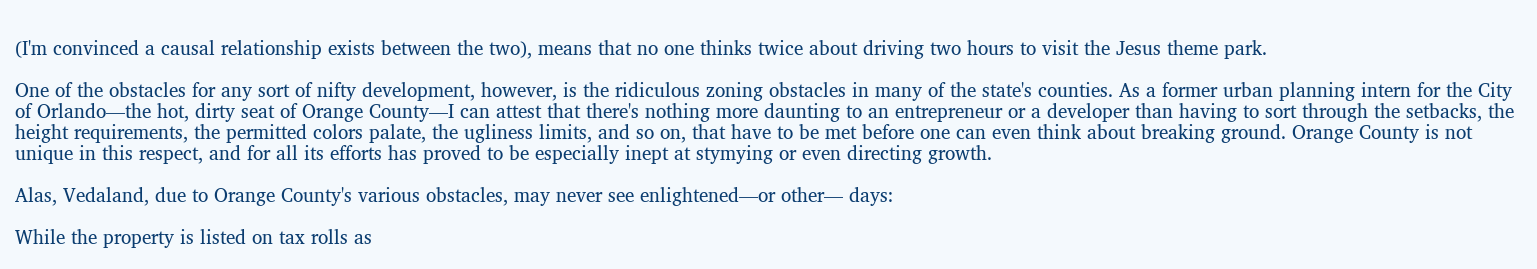(I'm convinced a causal relationship exists between the two), means that no one thinks twice about driving two hours to visit the Jesus theme park.

One of the obstacles for any sort of nifty development, however, is the ridiculous zoning obstacles in many of the state's counties. As a former urban planning intern for the City of Orlando—the hot, dirty seat of Orange County—I can attest that there's nothing more daunting to an entrepreneur or a developer than having to sort through the setbacks, the height requirements, the permitted colors palate, the ugliness limits, and so on, that have to be met before one can even think about breaking ground. Orange County is not unique in this respect, and for all its efforts has proved to be especially inept at stymying or even directing growth.

Alas, Vedaland, due to Orange County's various obstacles, may never see enlightened—or other— days:

While the property is listed on tax rolls as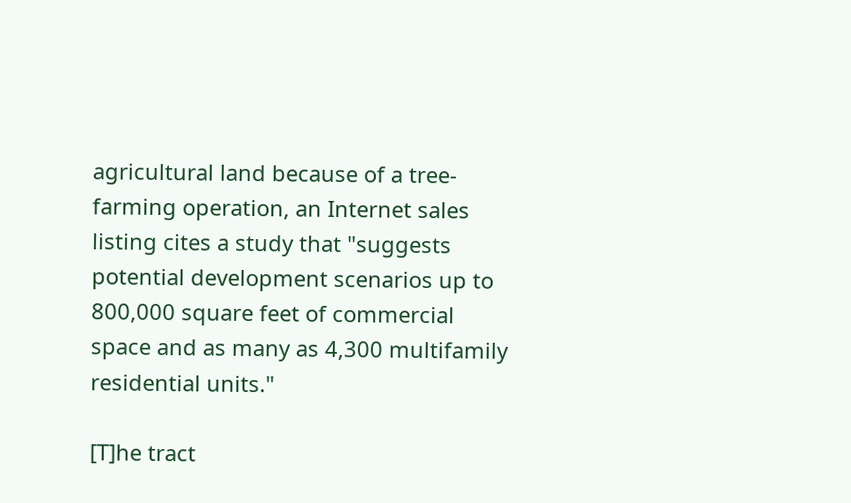agricultural land because of a tree-farming operation, an Internet sales listing cites a study that "suggests potential development scenarios up to 800,000 square feet of commercial space and as many as 4,300 multifamily residential units."

[T]he tract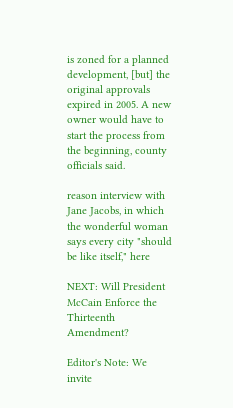is zoned for a planned development, [but] the original approvals expired in 2005. A new owner would have to start the process from the beginning, county officials said.

reason interview with Jane Jacobs, in which the wonderful woman says every city "should be like itself," here

NEXT: Will President McCain Enforce the Thirteenth Amendment?

Editor's Note: We invite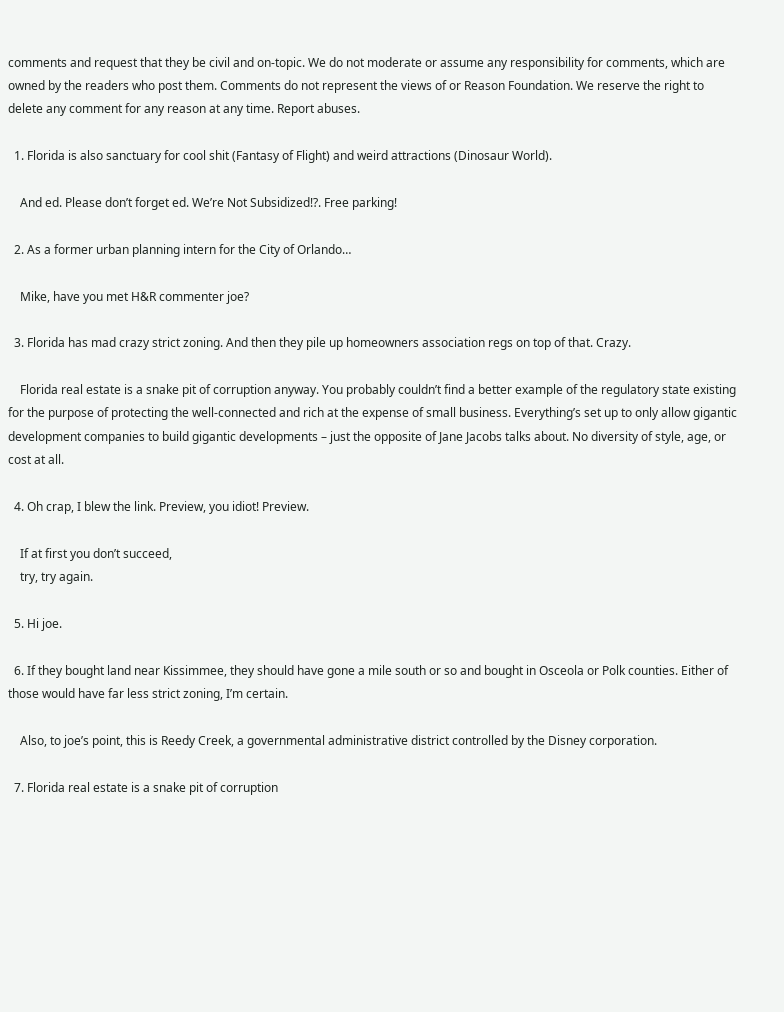comments and request that they be civil and on-topic. We do not moderate or assume any responsibility for comments, which are owned by the readers who post them. Comments do not represent the views of or Reason Foundation. We reserve the right to delete any comment for any reason at any time. Report abuses.

  1. Florida is also sanctuary for cool shit (Fantasy of Flight) and weird attractions (Dinosaur World).

    And ed. Please don’t forget ed. We’re Not Subsidized!?. Free parking!

  2. As a former urban planning intern for the City of Orlando…

    Mike, have you met H&R commenter joe?

  3. Florida has mad crazy strict zoning. And then they pile up homeowners association regs on top of that. Crazy.

    Florida real estate is a snake pit of corruption anyway. You probably couldn’t find a better example of the regulatory state existing for the purpose of protecting the well-connected and rich at the expense of small business. Everything’s set up to only allow gigantic development companies to build gigantic developments – just the opposite of Jane Jacobs talks about. No diversity of style, age, or cost at all.

  4. Oh crap, I blew the link. Preview, you idiot! Preview.

    If at first you don’t succeed,
    try, try again.

  5. Hi joe.

  6. If they bought land near Kissimmee, they should have gone a mile south or so and bought in Osceola or Polk counties. Either of those would have far less strict zoning, I’m certain.

    Also, to joe’s point, this is Reedy Creek, a governmental administrative district controlled by the Disney corporation.

  7. Florida real estate is a snake pit of corruption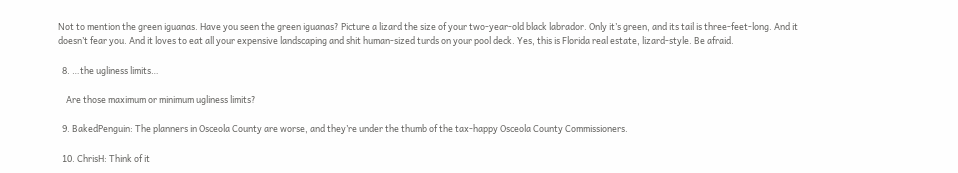Not to mention the green iguanas. Have you seen the green iguanas? Picture a lizard the size of your two-year-old black labrador. Only it’s green, and its tail is three-feet-long. And it doesn’t fear you. And it loves to eat all your expensive landscaping and shit human-sized turds on your pool deck. Yes, this is Florida real estate, lizard-style. Be afraid.

  8. …the ugliness limits…

    Are those maximum or minimum ugliness limits?

  9. BakedPenguin: The planners in Osceola County are worse, and they’re under the thumb of the tax-happy Osceola County Commissioners.

  10. ChrisH: Think of it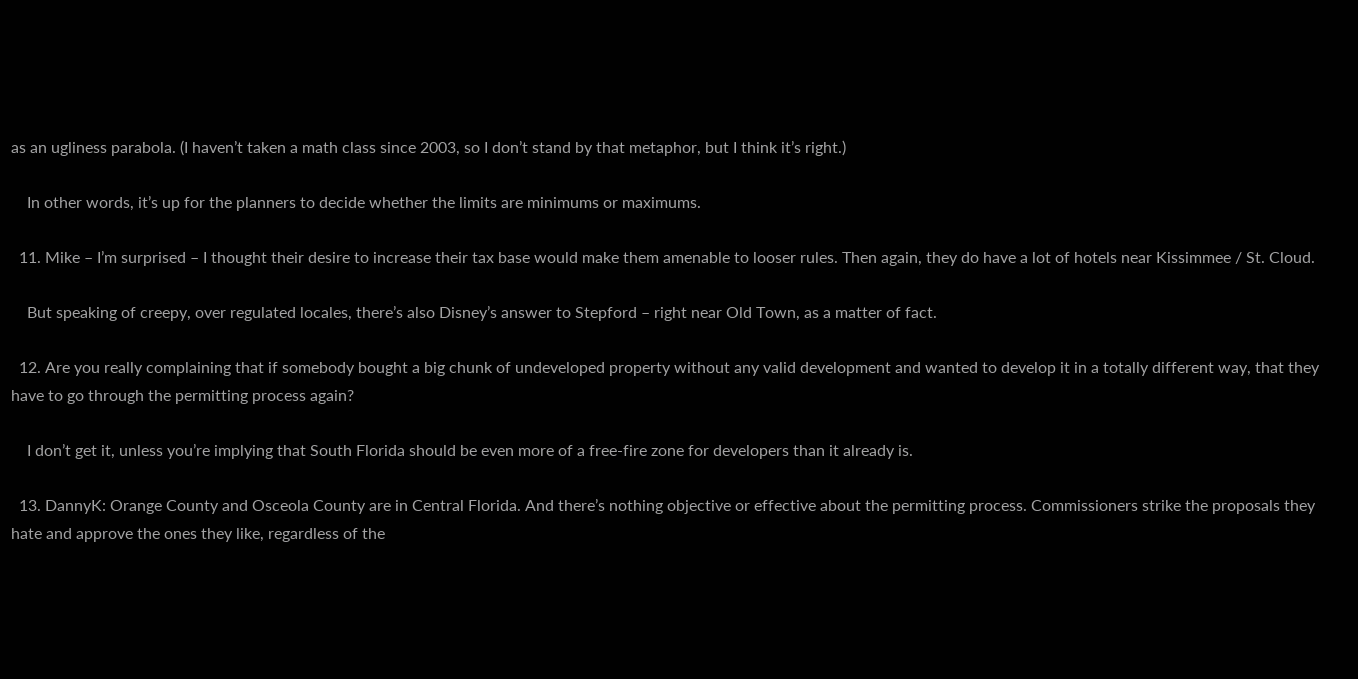as an ugliness parabola. (I haven’t taken a math class since 2003, so I don’t stand by that metaphor, but I think it’s right.)

    In other words, it’s up for the planners to decide whether the limits are minimums or maximums.

  11. Mike – I’m surprised – I thought their desire to increase their tax base would make them amenable to looser rules. Then again, they do have a lot of hotels near Kissimmee / St. Cloud.

    But speaking of creepy, over regulated locales, there’s also Disney’s answer to Stepford – right near Old Town, as a matter of fact.

  12. Are you really complaining that if somebody bought a big chunk of undeveloped property without any valid development and wanted to develop it in a totally different way, that they have to go through the permitting process again?

    I don’t get it, unless you’re implying that South Florida should be even more of a free-fire zone for developers than it already is.

  13. DannyK: Orange County and Osceola County are in Central Florida. And there’s nothing objective or effective about the permitting process. Commissioners strike the proposals they hate and approve the ones they like, regardless of the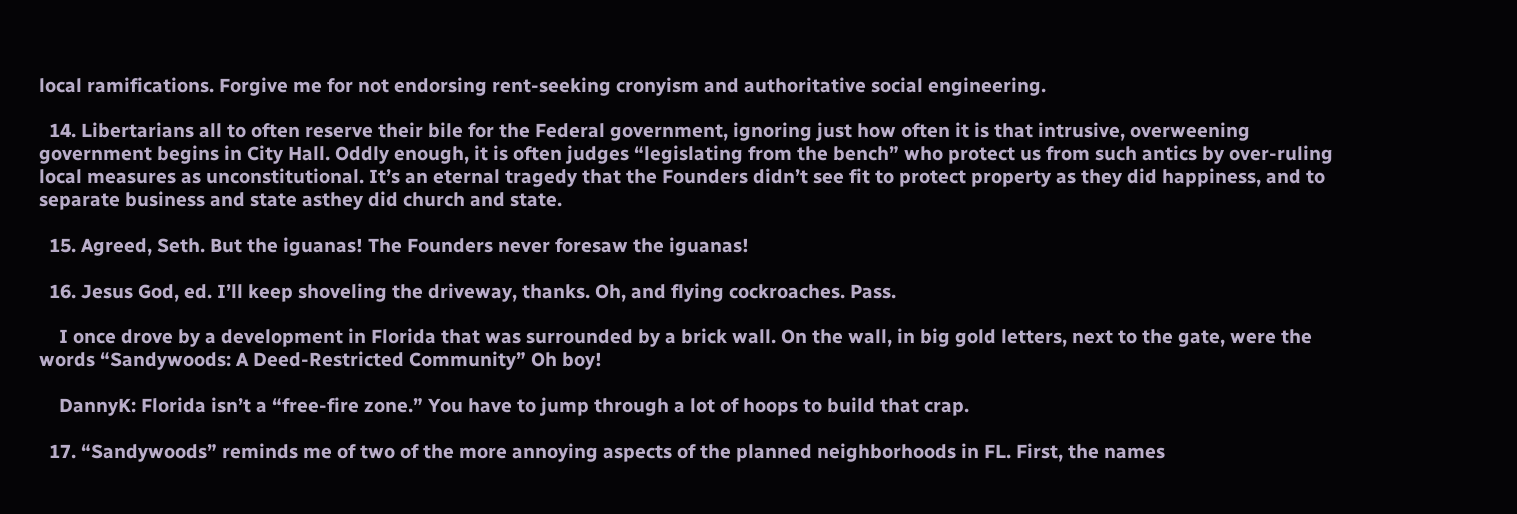local ramifications. Forgive me for not endorsing rent-seeking cronyism and authoritative social engineering.

  14. Libertarians all to often reserve their bile for the Federal government, ignoring just how often it is that intrusive, overweening government begins in City Hall. Oddly enough, it is often judges “legislating from the bench” who protect us from such antics by over-ruling local measures as unconstitutional. It’s an eternal tragedy that the Founders didn’t see fit to protect property as they did happiness, and to separate business and state asthey did church and state.

  15. Agreed, Seth. But the iguanas! The Founders never foresaw the iguanas!

  16. Jesus God, ed. I’ll keep shoveling the driveway, thanks. Oh, and flying cockroaches. Pass.

    I once drove by a development in Florida that was surrounded by a brick wall. On the wall, in big gold letters, next to the gate, were the words “Sandywoods: A Deed-Restricted Community” Oh boy!

    DannyK: Florida isn’t a “free-fire zone.” You have to jump through a lot of hoops to build that crap.

  17. “Sandywoods” reminds me of two of the more annoying aspects of the planned neighborhoods in FL. First, the names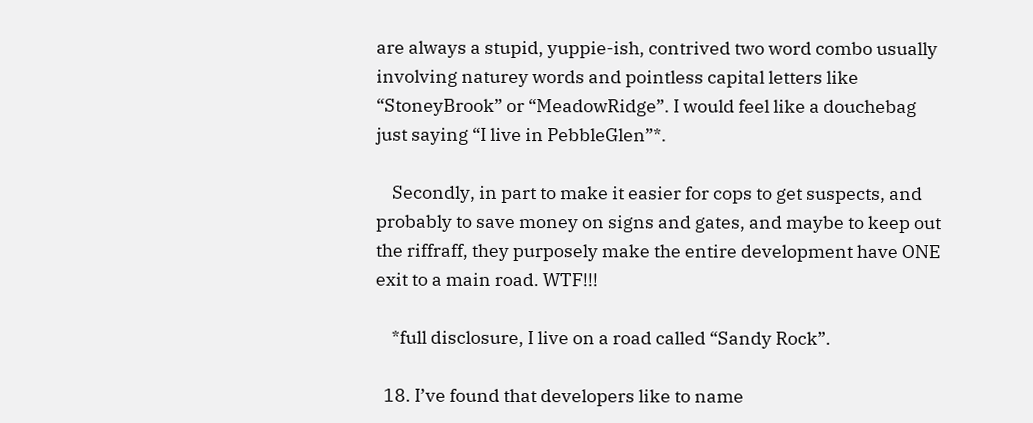are always a stupid, yuppie-ish, contrived two word combo usually involving naturey words and pointless capital letters like “StoneyBrook” or “MeadowRidge”. I would feel like a douchebag just saying “I live in PebbleGlen”*.

    Secondly, in part to make it easier for cops to get suspects, and probably to save money on signs and gates, and maybe to keep out the riffraff, they purposely make the entire development have ONE exit to a main road. WTF!!!

    *full disclosure, I live on a road called “Sandy Rock”.

  18. I’ve found that developers like to name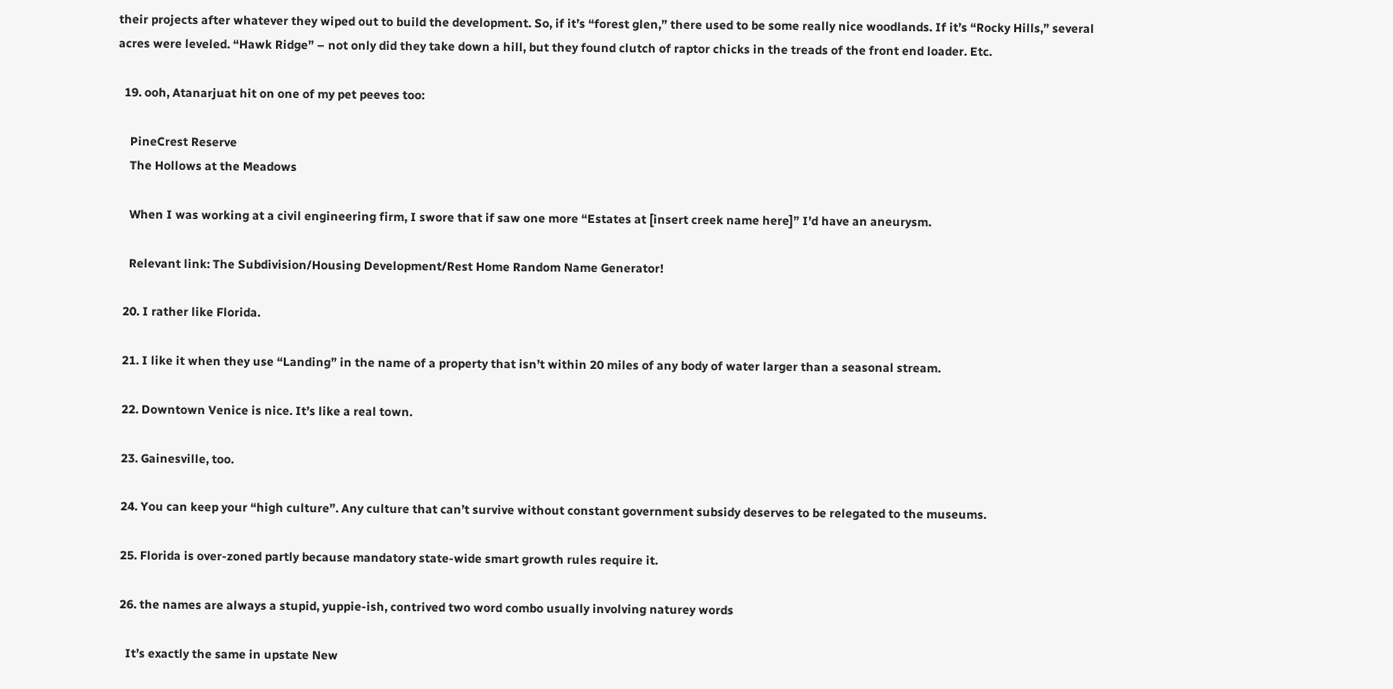their projects after whatever they wiped out to build the development. So, if it’s “forest glen,” there used to be some really nice woodlands. If it’s “Rocky Hills,” several acres were leveled. “Hawk Ridge” – not only did they take down a hill, but they found clutch of raptor chicks in the treads of the front end loader. Etc.

  19. ooh, Atanarjuat hit on one of my pet peeves too:

    PineCrest Reserve
    The Hollows at the Meadows

    When I was working at a civil engineering firm, I swore that if saw one more “Estates at [insert creek name here]” I’d have an aneurysm.

    Relevant link: The Subdivision/Housing Development/Rest Home Random Name Generator!

  20. I rather like Florida.

  21. I like it when they use “Landing” in the name of a property that isn’t within 20 miles of any body of water larger than a seasonal stream.

  22. Downtown Venice is nice. It’s like a real town.

  23. Gainesville, too.

  24. You can keep your “high culture”. Any culture that can’t survive without constant government subsidy deserves to be relegated to the museums.

  25. Florida is over-zoned partly because mandatory state-wide smart growth rules require it.

  26. the names are always a stupid, yuppie-ish, contrived two word combo usually involving naturey words

    It’s exactly the same in upstate New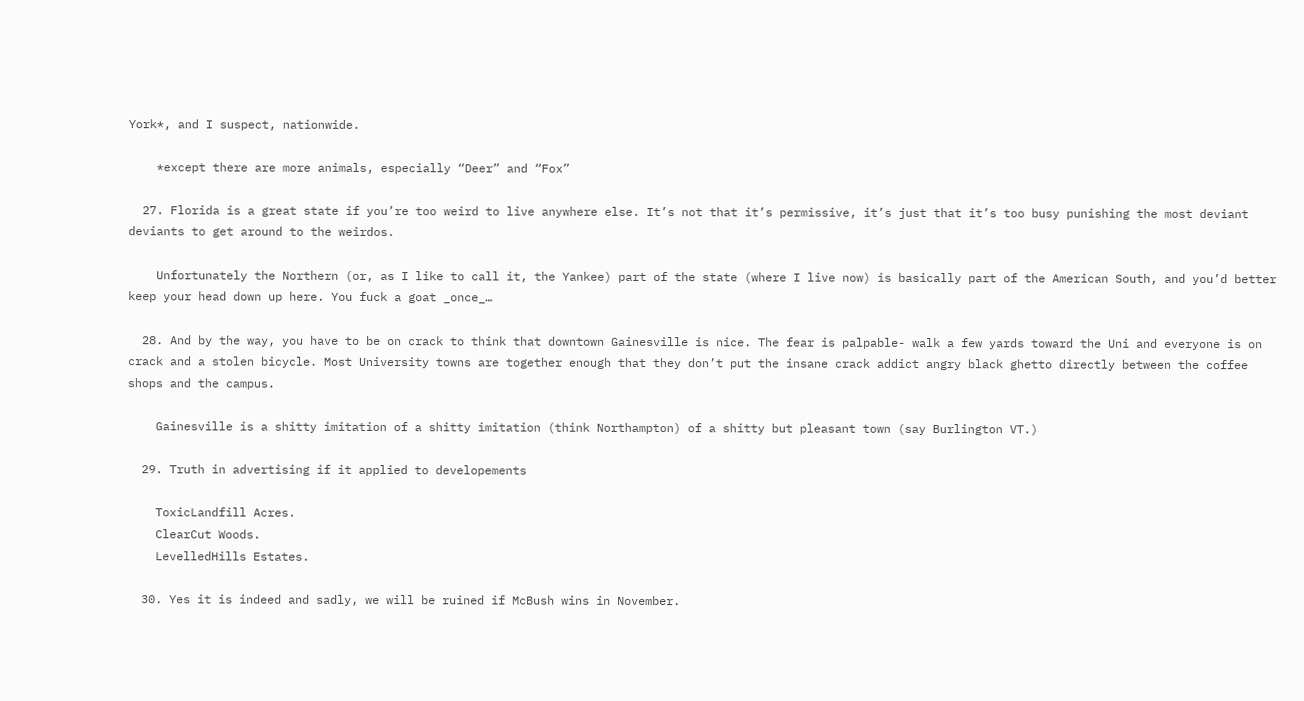York*, and I suspect, nationwide.

    *except there are more animals, especially “Deer” and “Fox”

  27. Florida is a great state if you’re too weird to live anywhere else. It’s not that it’s permissive, it’s just that it’s too busy punishing the most deviant deviants to get around to the weirdos.

    Unfortunately the Northern (or, as I like to call it, the Yankee) part of the state (where I live now) is basically part of the American South, and you’d better keep your head down up here. You fuck a goat _once_…

  28. And by the way, you have to be on crack to think that downtown Gainesville is nice. The fear is palpable- walk a few yards toward the Uni and everyone is on crack and a stolen bicycle. Most University towns are together enough that they don’t put the insane crack addict angry black ghetto directly between the coffee shops and the campus.

    Gainesville is a shitty imitation of a shitty imitation (think Northampton) of a shitty but pleasant town (say Burlington VT.)

  29. Truth in advertising if it applied to developements

    ToxicLandfill Acres.
    ClearCut Woods.
    LevelledHills Estates.

  30. Yes it is indeed and sadly, we will be ruined if McBush wins in November.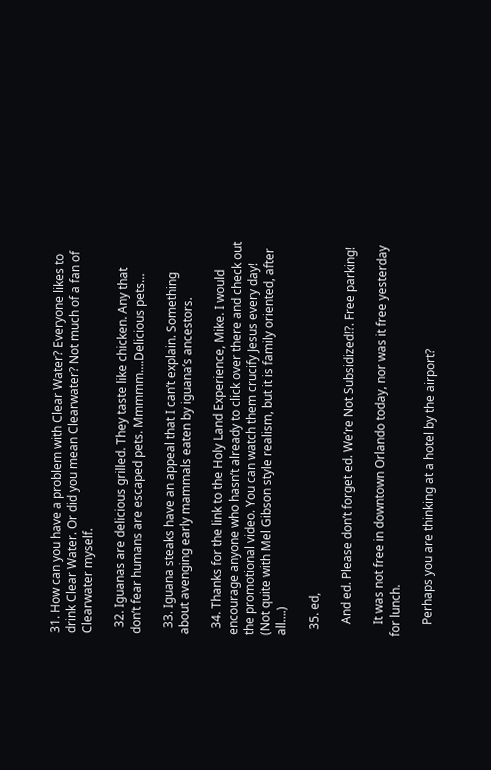31. How can you have a problem with Clear Water? Everyone likes to drink Clear Water. Or did you mean Clearwater? Not much of a fan of Clearwater myself.

  32. Iguanas are delicious grilled. They taste like chicken. Any that don’t fear humans are escaped pets. Mmmmm….Delicious pets…

  33. Iguana steaks have an appeal that I can’t explain. Something about avenging early mammals eaten by iguana’s ancestors.

  34. Thanks for the link to the Holy Land Experience, Mike. I would encourage anyone who hasn’t already to click over there and check out the promotional video. You can watch them crucify Jesus every day! (Not quite with Mel Gibson style realism, but it is family oriented, after all….)

  35. ed,

    And ed. Please don’t forget ed. We’re Not Subsidized!?. Free parking!

    It was not free in downtown Orlando today, nor was it free yesterday for lunch.

    Perhaps you are thinking at a hotel by the airport?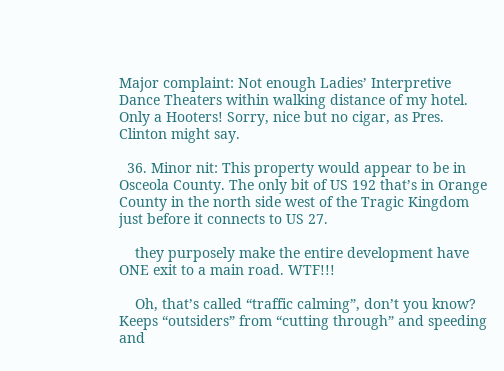Major complaint: Not enough Ladies’ Interpretive Dance Theaters within walking distance of my hotel. Only a Hooters! Sorry, nice but no cigar, as Pres. Clinton might say.

  36. Minor nit: This property would appear to be in Osceola County. The only bit of US 192 that’s in Orange County in the north side west of the Tragic Kingdom just before it connects to US 27.

    they purposely make the entire development have ONE exit to a main road. WTF!!!

    Oh, that’s called “traffic calming”, don’t you know? Keeps “outsiders” from “cutting through” and speeding and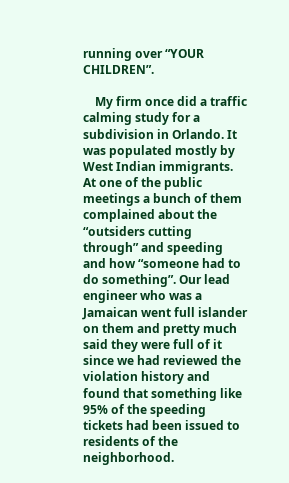running over “YOUR CHILDREN”.

    My firm once did a traffic calming study for a subdivision in Orlando. It was populated mostly by West Indian immigrants. At one of the public meetings a bunch of them complained about the “outsiders cutting through” and speeding and how “someone had to do something”. Our lead engineer who was a Jamaican went full islander on them and pretty much said they were full of it since we had reviewed the violation history and found that something like 95% of the speeding tickets had been issued to residents of the neighborhood.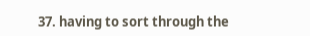37. having to sort through the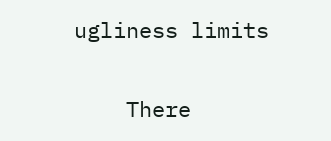ugliness limits

    There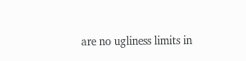are no ugliness limits in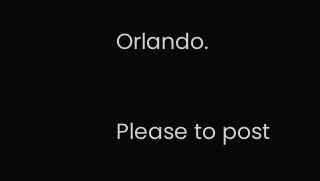Orlando.

Please to post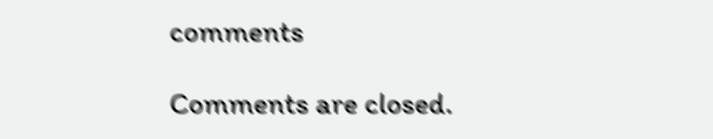comments

Comments are closed.